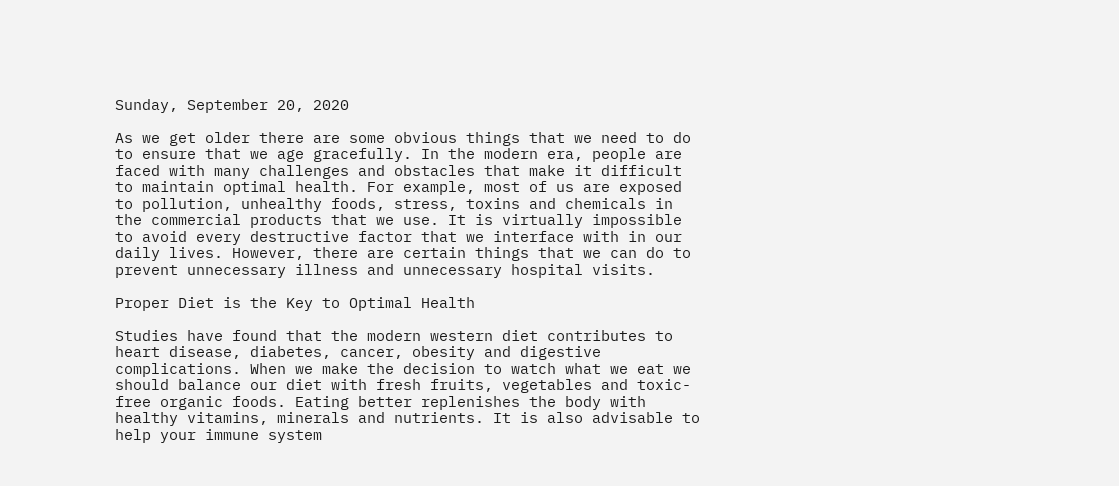Sunday, September 20, 2020

As we get older there are some obvious things that we need to do to ensure that we age gracefully. In the modern era, people are faced with many challenges and obstacles that make it difficult to maintain optimal health. For example, most of us are exposed to pollution, unhealthy foods, stress, toxins and chemicals in the commercial products that we use. It is virtually impossible to avoid every destructive factor that we interface with in our daily lives. However, there are certain things that we can do to prevent unnecessary illness and unnecessary hospital visits.

Proper Diet is the Key to Optimal Health

Studies have found that the modern western diet contributes to heart disease, diabetes, cancer, obesity and digestive complications. When we make the decision to watch what we eat we should balance our diet with fresh fruits, vegetables and toxic-free organic foods. Eating better replenishes the body with healthy vitamins, minerals and nutrients. It is also advisable to help your immune system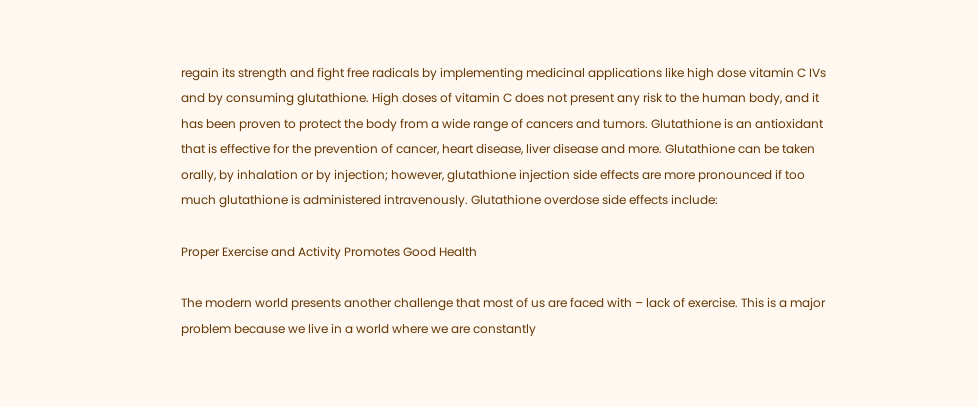regain its strength and fight free radicals by implementing medicinal applications like high dose vitamin C IVs and by consuming glutathione. High doses of vitamin C does not present any risk to the human body, and it has been proven to protect the body from a wide range of cancers and tumors. Glutathione is an antioxidant that is effective for the prevention of cancer, heart disease, liver disease and more. Glutathione can be taken orally, by inhalation or by injection; however, glutathione injection side effects are more pronounced if too much glutathione is administered intravenously. Glutathione overdose side effects include:

Proper Exercise and Activity Promotes Good Health

The modern world presents another challenge that most of us are faced with – lack of exercise. This is a major problem because we live in a world where we are constantly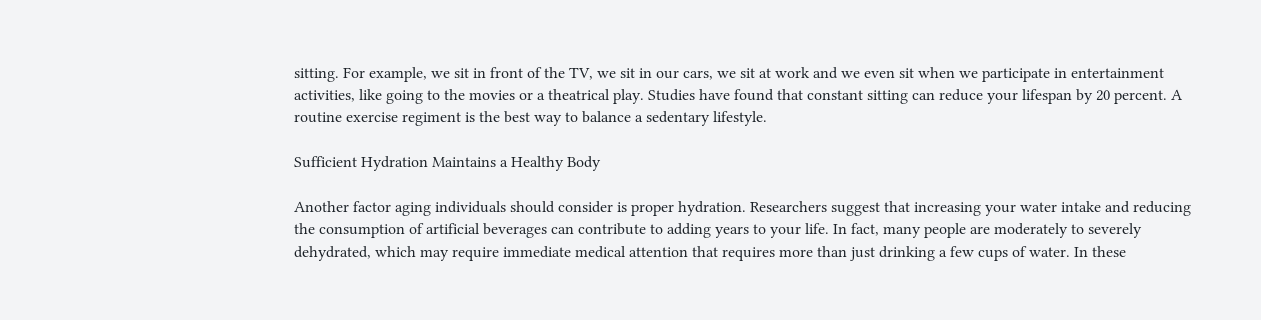sitting. For example, we sit in front of the TV, we sit in our cars, we sit at work and we even sit when we participate in entertainment activities, like going to the movies or a theatrical play. Studies have found that constant sitting can reduce your lifespan by 20 percent. A routine exercise regiment is the best way to balance a sedentary lifestyle.

Sufficient Hydration Maintains a Healthy Body

Another factor aging individuals should consider is proper hydration. Researchers suggest that increasing your water intake and reducing the consumption of artificial beverages can contribute to adding years to your life. In fact, many people are moderately to severely dehydrated, which may require immediate medical attention that requires more than just drinking a few cups of water. In these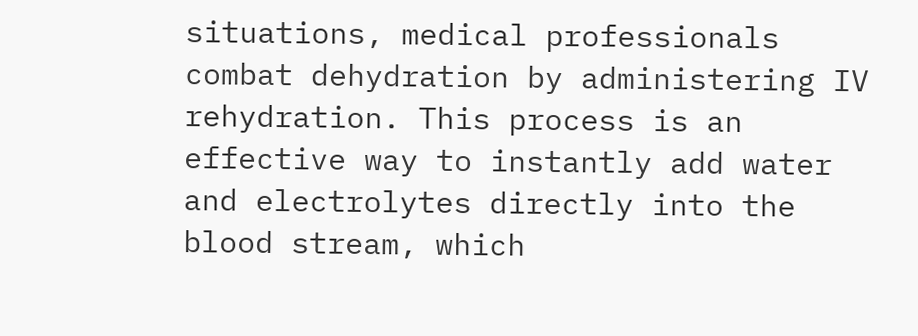situations, medical professionals combat dehydration by administering IV rehydration. This process is an effective way to instantly add water and electrolytes directly into the blood stream, which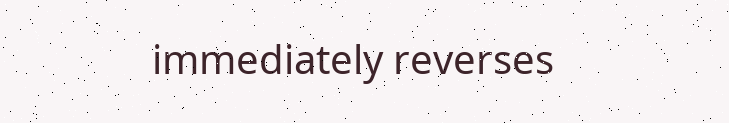immediately reverses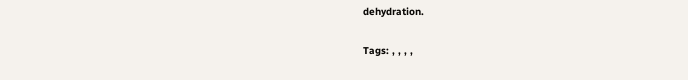dehydration.

Tags: , , , ,